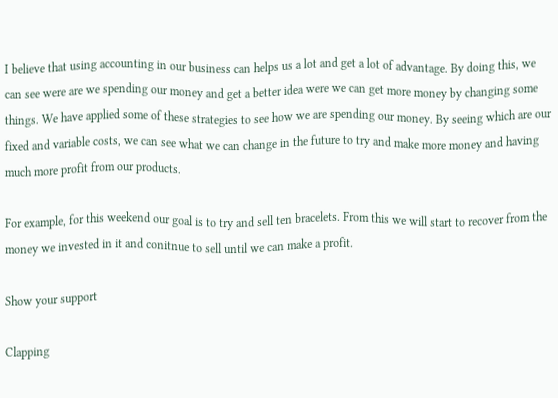I believe that using accounting in our business can helps us a lot and get a lot of advantage. By doing this, we can see were are we spending our money and get a better idea were we can get more money by changing some things. We have applied some of these strategies to see how we are spending our money. By seeing which are our fixed and variable costs, we can see what we can change in the future to try and make more money and having much more profit from our products.

For example, for this weekend our goal is to try and sell ten bracelets. From this we will start to recover from the money we invested in it and conitnue to sell until we can make a profit.

Show your support

Clapping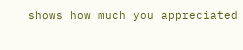shows how much you appreciated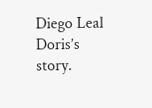Diego Leal Doris’s story.